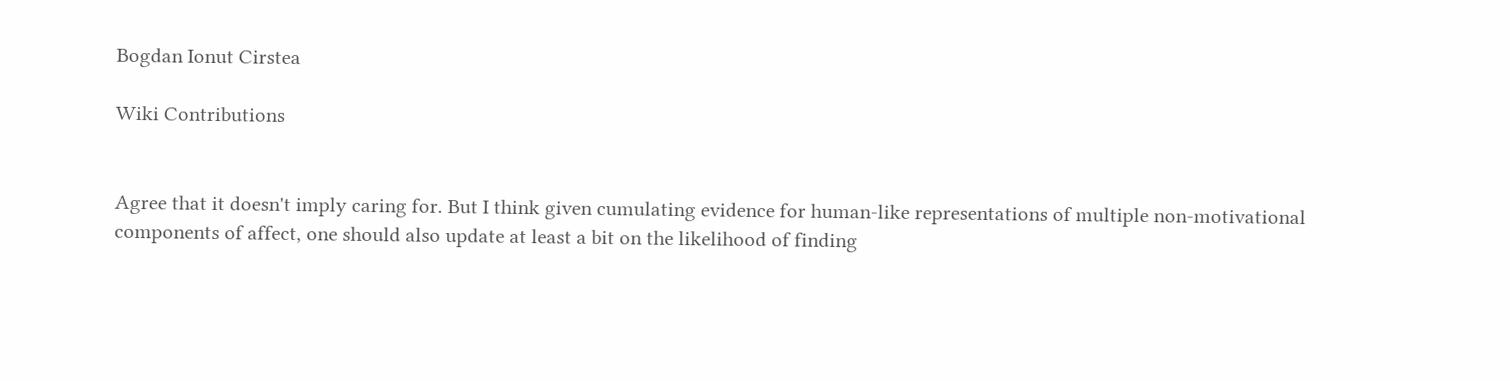Bogdan Ionut Cirstea

Wiki Contributions


Agree that it doesn't imply caring for. But I think given cumulating evidence for human-like representations of multiple non-motivational components of affect, one should also update at least a bit on the likelihood of finding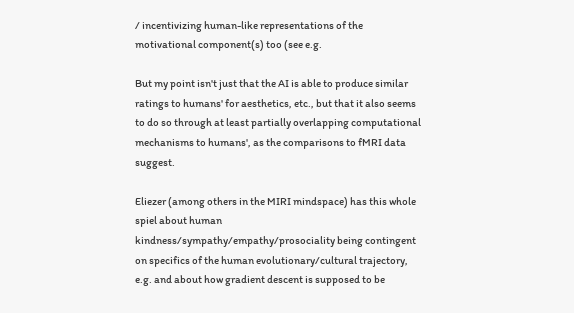/ incentivizing human-like representations of the motivational component(s) too (see e.g.

But my point isn't just that the AI is able to produce similar ratings to humans' for aesthetics, etc., but that it also seems to do so through at least partially overlapping computational mechanisms to humans', as the comparisons to fMRI data suggest.

Eliezer (among others in the MIRI mindspace) has this whole spiel about human kindness/sympathy/empathy/prosociality being contingent on specifics of the human evolutionary/cultural trajectory, e.g. and about how gradient descent is supposed to be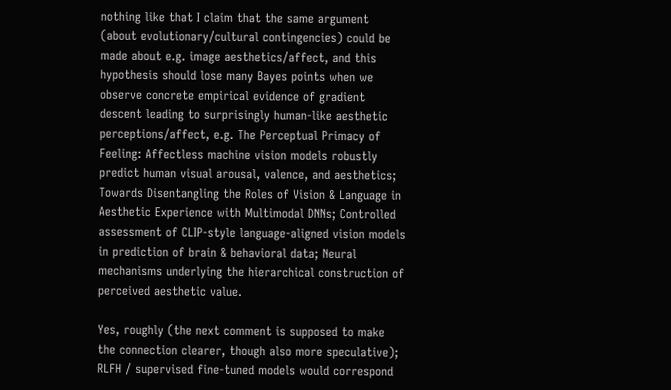nothing like that I claim that the same argument (about evolutionary/cultural contingencies) could be made about e.g. image aesthetics/affect, and this hypothesis should lose many Bayes points when we observe concrete empirical evidence of gradient descent leading to surprisingly human-like aesthetic perceptions/affect, e.g. The Perceptual Primacy of Feeling: Affectless machine vision models robustly predict human visual arousal, valence, and aesthetics; Towards Disentangling the Roles of Vision & Language in Aesthetic Experience with Multimodal DNNs; Controlled assessment of CLIP-style language-aligned vision models in prediction of brain & behavioral data; Neural mechanisms underlying the hierarchical construction of perceived aesthetic value.

Yes, roughly (the next comment is supposed to make the connection clearer, though also more speculative); RLFH / supervised fine-tuned models would correspond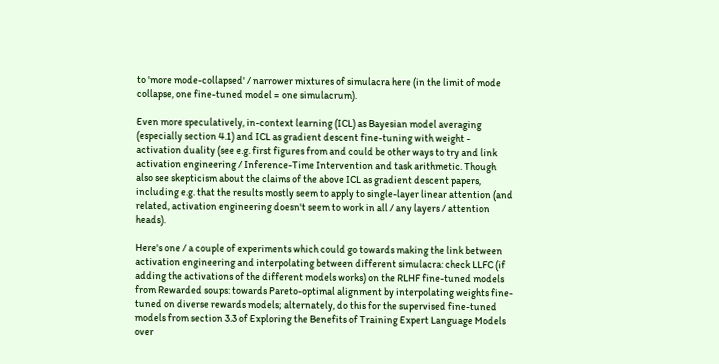to 'more mode-collapsed' / narrower mixtures of simulacra here (in the limit of mode collapse, one fine-tuned model = one simulacrum).

Even more speculatively, in-context learning (ICL) as Bayesian model averaging (especially section 4.1) and ICL as gradient descent fine-tuning with weight - activation duality (see e.g. first figures from and could be other ways to try and link activation engineering / Inference-Time Intervention and task arithmetic. Though also see skepticism about the claims of the above ICL as gradient descent papers, including e.g. that the results mostly seem to apply to single-layer linear attention (and related, activation engineering doesn't seem to work in all / any layers / attention heads).

Here's one / a couple of experiments which could go towards making the link between activation engineering and interpolating between different simulacra: check LLFC (if adding the activations of the different models works) on the RLHF fine-tuned models from Rewarded soups: towards Pareto-optimal alignment by interpolating weights fine-tuned on diverse rewards models; alternately, do this for the supervised fine-tuned models from section 3.3 of Exploring the Benefits of Training Expert Language Models over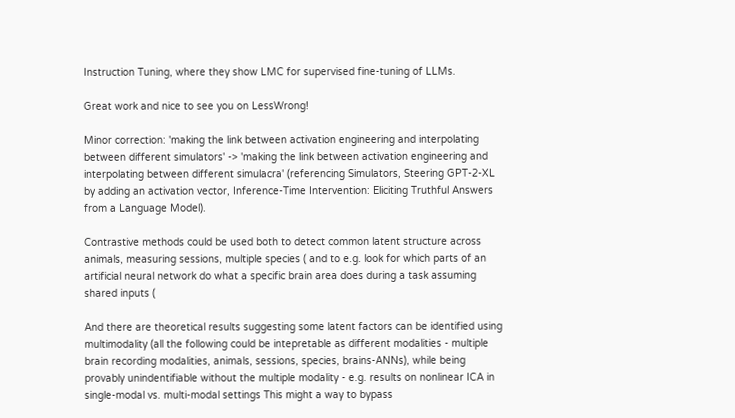Instruction Tuning, where they show LMC for supervised fine-tuning of LLMs.

Great work and nice to see you on LessWrong!

Minor correction: 'making the link between activation engineering and interpolating between different simulators' -> 'making the link between activation engineering and interpolating between different simulacra' (referencing Simulators, Steering GPT-2-XL by adding an activation vector, Inference-Time Intervention: Eliciting Truthful Answers from a Language Model).

Contrastive methods could be used both to detect common latent structure across animals, measuring sessions, multiple species ( and to e.g. look for which parts of an artificial neural network do what a specific brain area does during a task assuming shared inputs (

And there are theoretical results suggesting some latent factors can be identified using multimodality (all the following could be intepretable as different modalities - multiple brain recording modalities, animals, sessions, species, brains-ANNs), while being provably unindentifiable without the multiple modality - e.g. results on nonlinear ICA in single-modal vs. multi-modal settings This might a way to bypass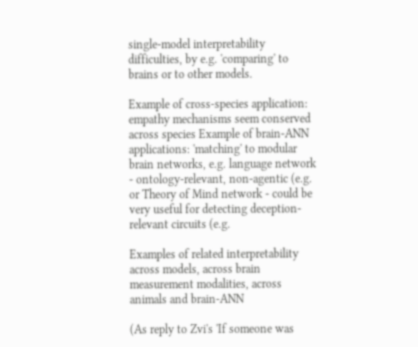single-model interpretability difficulties, by e.g. 'comparing' to brains or to other models.

Example of cross-species application: empathy mechanisms seem conserved across species Example of brain-ANN applications: 'matching' to modular brain networks, e.g. language network - ontology-relevant, non-agentic (e.g. or Theory of Mind network - could be very useful for detecting deception-relevant circuits (e.g.

Examples of related interpretability across models, across brain measurement modalities, across animals and brain-ANN

(As reply to Zvi's 'If someone was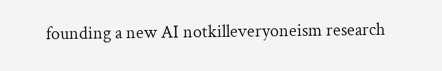founding a new AI notkilleveryoneism research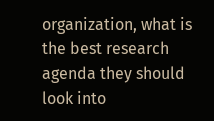organization, what is the best research agenda they should look into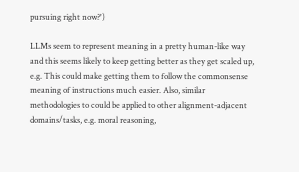pursuing right now?')

LLMs seem to represent meaning in a pretty human-like way and this seems likely to keep getting better as they get scaled up, e.g. This could make getting them to follow the commonsense meaning of instructions much easier. Also, similar methodologies to could be applied to other alignment-adjacent domains/tasks, e.g. moral reasoning,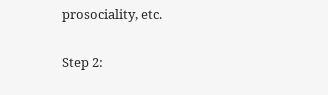prosociality, etc.

Step 2: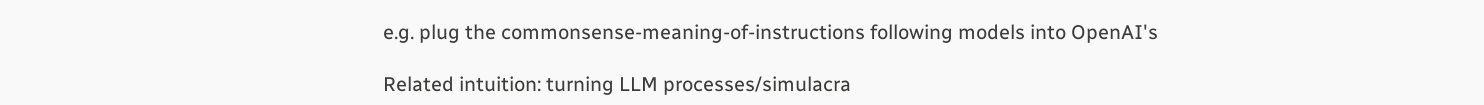e.g. plug the commonsense-meaning-of-instructions following models into OpenAI's

Related intuition: turning LLM processes/simulacra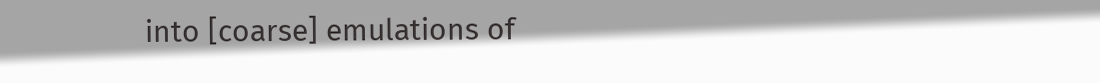into [coarse] emulations of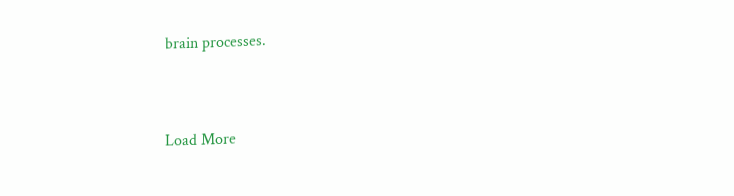brain processes.


Load More